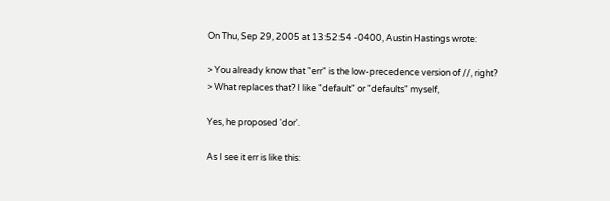On Thu, Sep 29, 2005 at 13:52:54 -0400, Austin Hastings wrote:

> You already know that "err" is the low-precedence version of //, right?
> What replaces that? I like "default" or "defaults" myself,

Yes, he proposed 'dor'.

As I see it err is like this: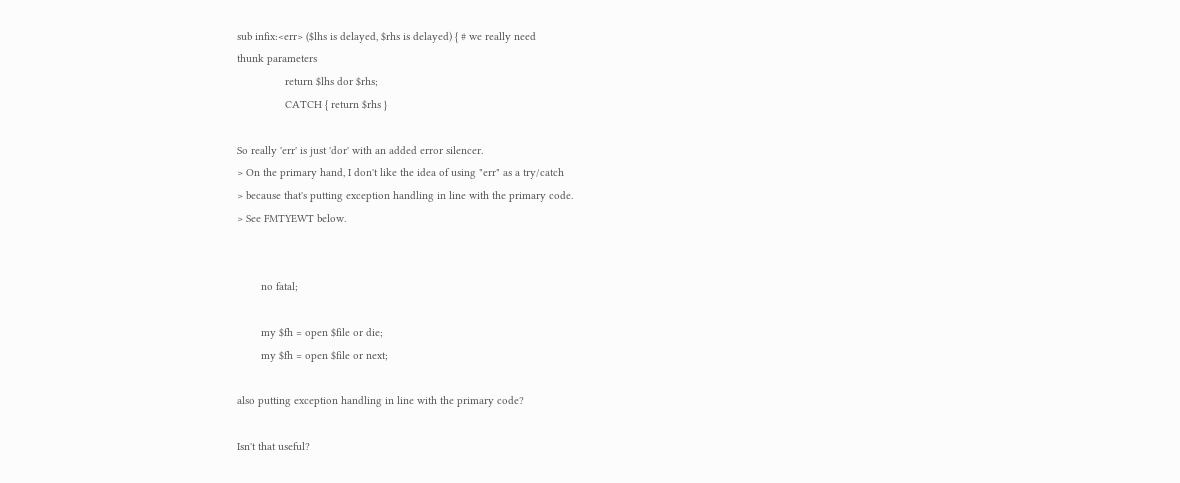sub infix:<err> ($lhs is delayed, $rhs is delayed) { # we really need
thunk parameters
                return $lhs dor $rhs;
                CATCH { return $rhs }

So really 'err' is just 'dor' with an added error silencer.
> On the primary hand, I don't like the idea of using "err" as a try/catch
> because that's putting exception handling in line with the primary code.
> See FMTYEWT below.


        no fatal;

        my $fh = open $file or die;
        my $fh = open $file or next;

also putting exception handling in line with the primary code?

Isn't that useful?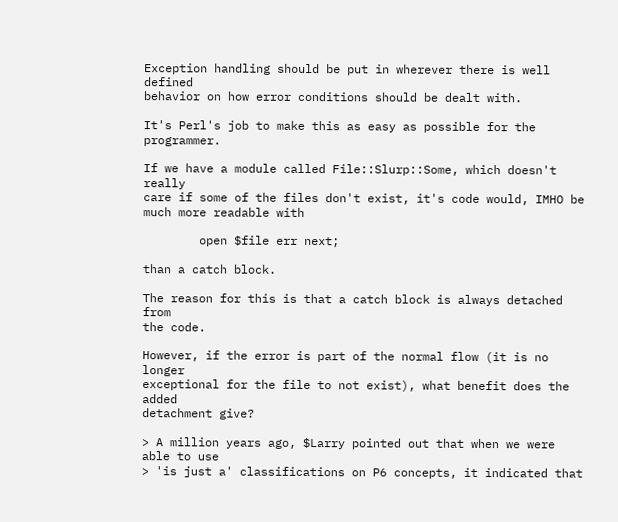Exception handling should be put in wherever there is well defined
behavior on how error conditions should be dealt with.

It's Perl's job to make this as easy as possible for the programmer.

If we have a module called File::Slurp::Some, which doesn't really
care if some of the files don't exist, it's code would, IMHO be
much more readable with

        open $file err next;

than a catch block.

The reason for this is that a catch block is always detached from
the code.

However, if the error is part of the normal flow (it is no longer
exceptional for the file to not exist), what benefit does the added
detachment give?

> A million years ago, $Larry pointed out that when we were able to use
> 'is just a' classifications on P6 concepts, it indicated that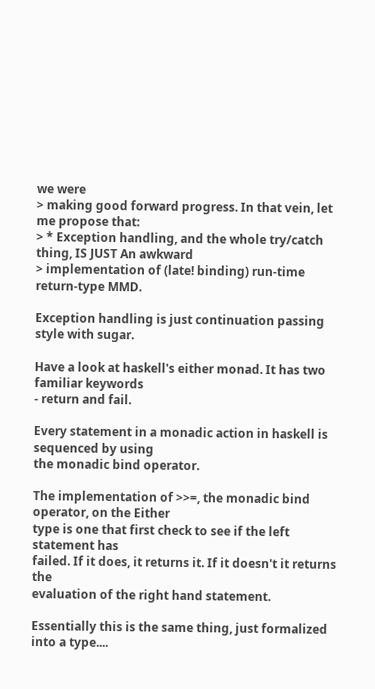we were
> making good forward progress. In that vein, let me propose that:
> * Exception handling, and the whole try/catch thing, IS JUST An awkward
> implementation of (late! binding) run-time return-type MMD.

Exception handling is just continuation passing style with sugar.

Have a look at haskell's either monad. It has two familiar keywords
- return and fail.

Every statement in a monadic action in haskell is sequenced by using
the monadic bind operator.

The implementation of >>=, the monadic bind operator, on the Either
type is one that first check to see if the left statement has
failed. If it does, it returns it. If it doesn't it returns the
evaluation of the right hand statement.

Essentially this is the same thing, just formalized into a type....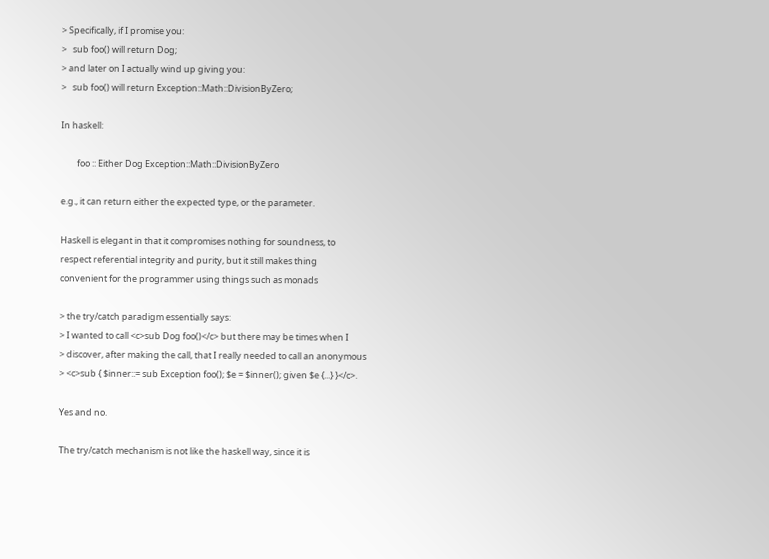> Specifically, if I promise you:
>   sub foo() will return Dog;
> and later on I actually wind up giving you:
>   sub foo() will return Exception::Math::DivisionByZero;

In haskell:

        foo :: Either Dog Exception::Math::DivisionByZero

e.g., it can return either the expected type, or the parameter.

Haskell is elegant in that it compromises nothing for soundness, to
respect referential integrity and purity, but it still makes thing
convenient for the programmer using things such as monads

> the try/catch paradigm essentially says:
> I wanted to call <c>sub Dog foo()</c> but there may be times when I
> discover, after making the call, that I really needed to call an anonymous
> <c>sub { $inner::= sub Exception foo(); $e = $inner(); given $e {...} }</c>.

Yes and no.

The try/catch mechanism is not like the haskell way, since it is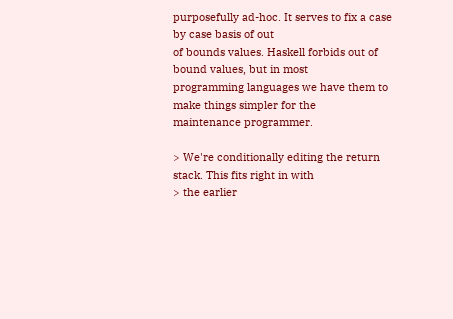purposefully ad-hoc. It serves to fix a case by case basis of out
of bounds values. Haskell forbids out of bound values, but in most
programming languages we have them to make things simpler for the
maintenance programmer.

> We're conditionally editing the return stack. This fits right in with
> the earlier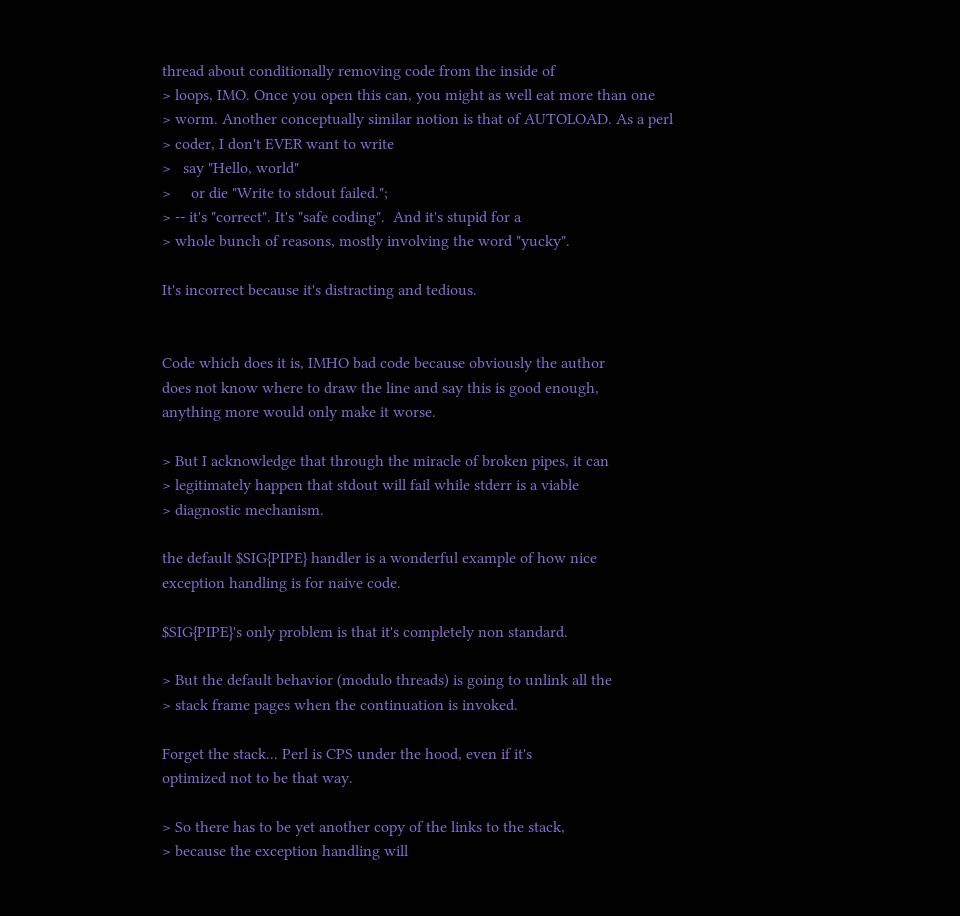thread about conditionally removing code from the inside of
> loops, IMO. Once you open this can, you might as well eat more than one
> worm. Another conceptually similar notion is that of AUTOLOAD. As a perl
> coder, I don't EVER want to write
>   say "Hello, world"
>     or die "Write to stdout failed.";
> -- it's "correct". It's "safe coding".  And it's stupid for a
> whole bunch of reasons, mostly involving the word "yucky".

It's incorrect because it's distracting and tedious.


Code which does it is, IMHO bad code because obviously the author
does not know where to draw the line and say this is good enough,
anything more would only make it worse.

> But I acknowledge that through the miracle of broken pipes, it can
> legitimately happen that stdout will fail while stderr is a viable
> diagnostic mechanism.

the default $SIG{PIPE} handler is a wonderful example of how nice
exception handling is for naive code.

$SIG{PIPE}'s only problem is that it's completely non standard.

> But the default behavior (modulo threads) is going to unlink all the
> stack frame pages when the continuation is invoked.

Forget the stack... Perl is CPS under the hood, even if it's
optimized not to be that way.

> So there has to be yet another copy of the links to the stack,
> because the exception handling will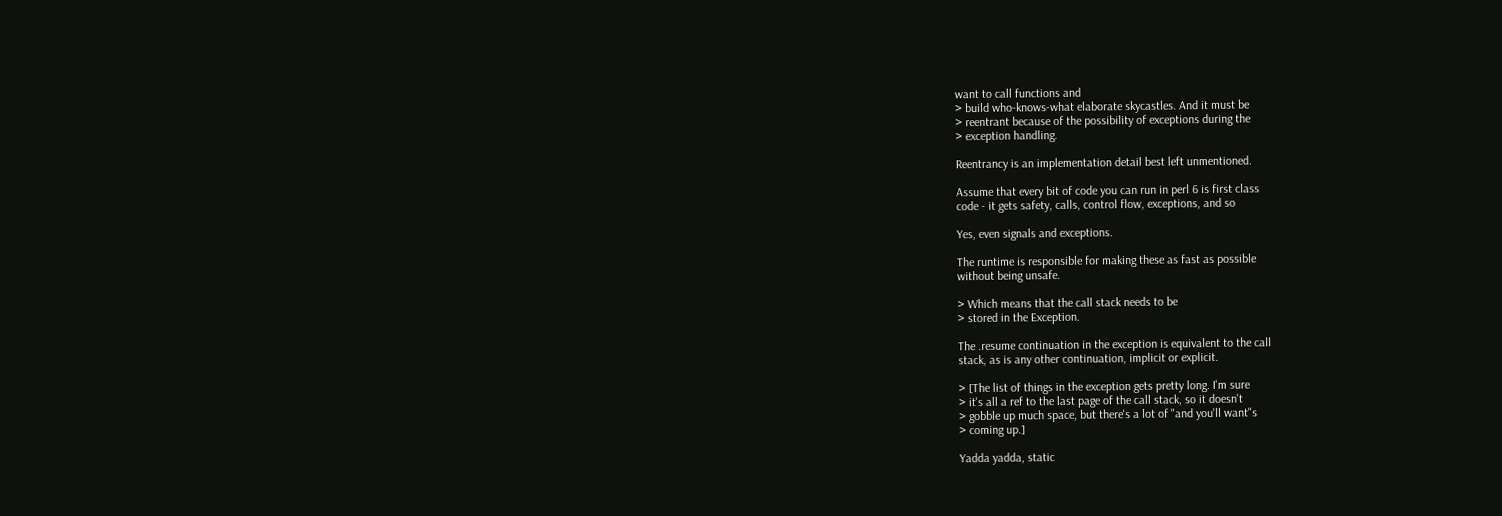want to call functions and
> build who-knows-what elaborate skycastles. And it must be
> reentrant because of the possibility of exceptions during the
> exception handling.

Reentrancy is an implementation detail best left unmentioned.

Assume that every bit of code you can run in perl 6 is first class
code - it gets safety, calls, control flow, exceptions, and so

Yes, even signals and exceptions.

The runtime is responsible for making these as fast as possible
without being unsafe.

> Which means that the call stack needs to be
> stored in the Exception.

The .resume continuation in the exception is equivalent to the call
stack, as is any other continuation, implicit or explicit.

> [The list of things in the exception gets pretty long. I'm sure
> it's all a ref to the last page of the call stack, so it doesn't
> gobble up much space, but there's a lot of "and you'll want"s
> coming up.]

Yadda yadda, static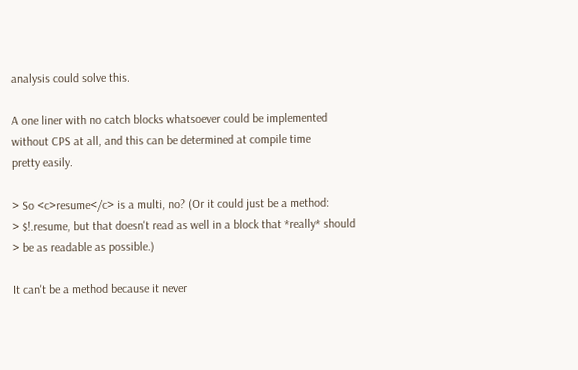analysis could solve this.

A one liner with no catch blocks whatsoever could be implemented
without CPS at all, and this can be determined at compile time
pretty easily.

> So <c>resume</c> is a multi, no? (Or it could just be a method:
> $!.resume, but that doesn't read as well in a block that *really* should
> be as readable as possible.)

It can't be a method because it never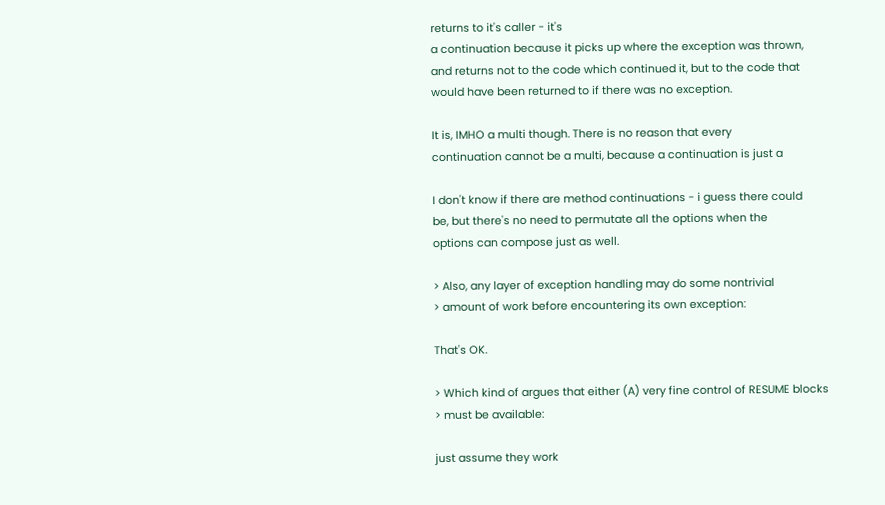returns to it's caller - it's
a continuation because it picks up where the exception was thrown,
and returns not to the code which continued it, but to the code that
would have been returned to if there was no exception.

It is, IMHO a multi though. There is no reason that every
continuation cannot be a multi, because a continuation is just a

I don't know if there are method continuations - i guess there could
be, but there's no need to permutate all the options when the
options can compose just as well.

> Also, any layer of exception handling may do some nontrivial
> amount of work before encountering its own exception:

That's OK.

> Which kind of argues that either (A) very fine control of RESUME blocks
> must be available:

just assume they work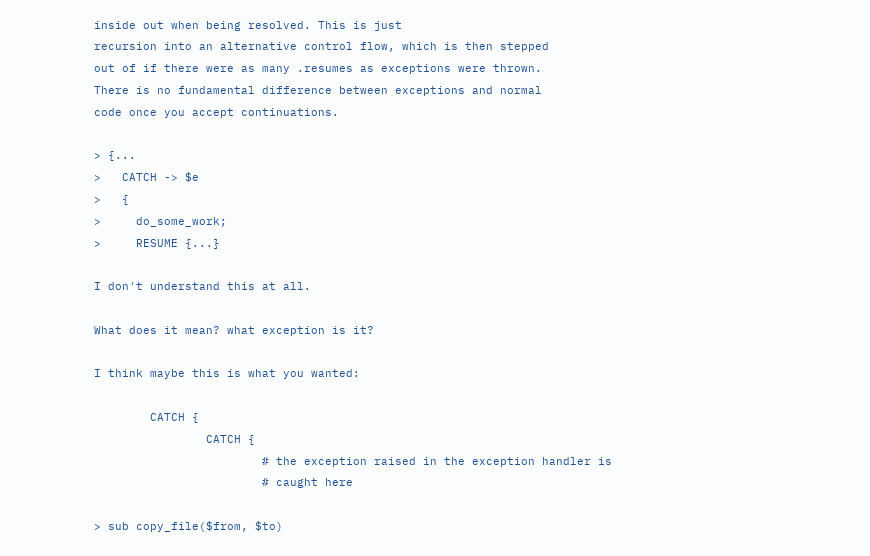inside out when being resolved. This is just
recursion into an alternative control flow, which is then stepped
out of if there were as many .resumes as exceptions were thrown.
There is no fundamental difference between exceptions and normal
code once you accept continuations.

> {...
>   CATCH -> $e
>   {
>     do_some_work;
>     RESUME {...}

I don't understand this at all.

What does it mean? what exception is it?

I think maybe this is what you wanted:

        CATCH {
                CATCH {
                        # the exception raised in the exception handler is
                        # caught here

> sub copy_file($from, $to)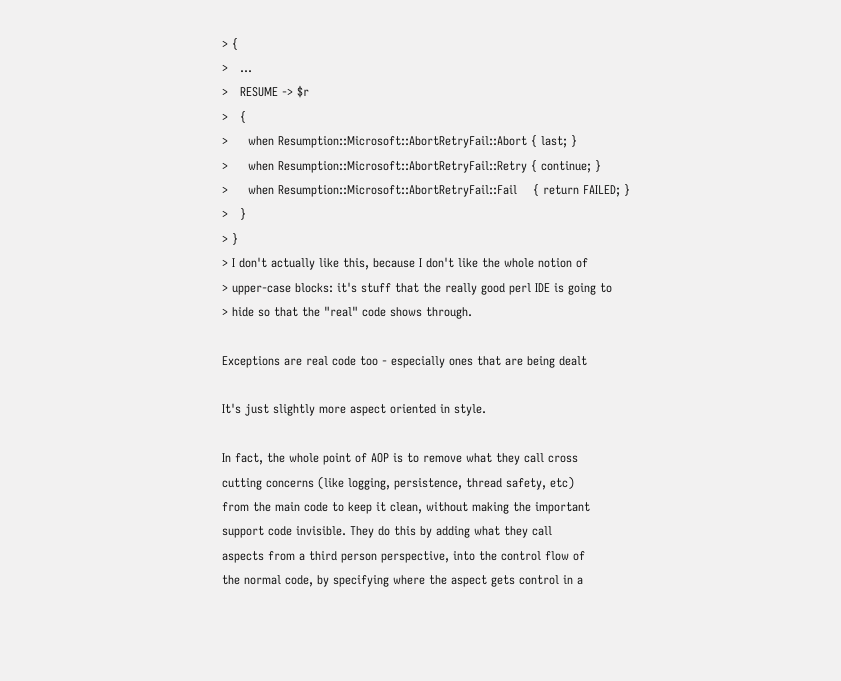> {
>   ...
>   RESUME -> $r
>   {
>     when Resumption::Microsoft::AbortRetryFail::Abort { last; }
>     when Resumption::Microsoft::AbortRetryFail::Retry { continue; }
>     when Resumption::Microsoft::AbortRetryFail::Fail    { return FAILED; }
>   }
> }
> I don't actually like this, because I don't like the whole notion of
> upper-case blocks: it's stuff that the really good perl IDE is going to
> hide so that the "real" code shows through.

Exceptions are real code too - especially ones that are being dealt

It's just slightly more aspect oriented in style.

In fact, the whole point of AOP is to remove what they call cross
cutting concerns (like logging, persistence, thread safety, etc)
from the main code to keep it clean, without making the important
support code invisible. They do this by adding what they call
aspects from a third person perspective, into the control flow of
the normal code, by specifying where the aspect gets control in a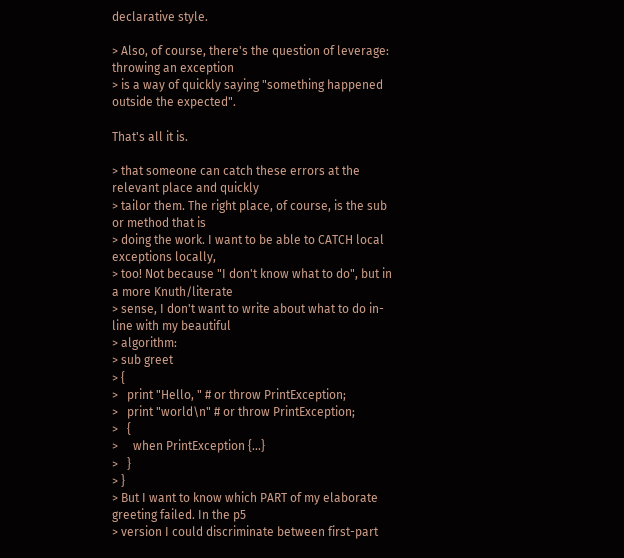declarative style.

> Also, of course, there's the question of leverage: throwing an exception
> is a way of quickly saying "something happened outside the expected".

That's all it is.

> that someone can catch these errors at the relevant place and quickly
> tailor them. The right place, of course, is the sub or method that is
> doing the work. I want to be able to CATCH local exceptions locally,
> too! Not because "I don't know what to do", but in a more Knuth/literate
> sense, I don't want to write about what to do in-line with my beautiful
> algorithm:
> sub greet
> {
>   print "Hello, " # or throw PrintException;
>   print "world\n" # or throw PrintException;
>   {
>     when PrintException {...}
>   }
> }
> But I want to know which PART of my elaborate greeting failed. In the p5
> version I could discriminate between first-part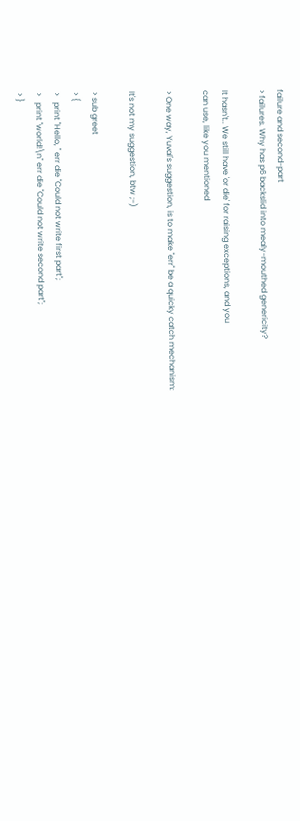failure and second-part
> failures. Why has p6 backslid into mealy-mouthed genericity?

It hasn't.. We still have 'or die' for raising exceptions, and you
can use, like you mentioned

> One way, Yuval's suggestion, is to make "err" be a quicky catch mechanism:

It's not my suggestion, btw ;-)

> sub greet
> {
>   print "Hello, " err die "Could not write first part";
>   print "world!\n" err die "Could not write second part";
> }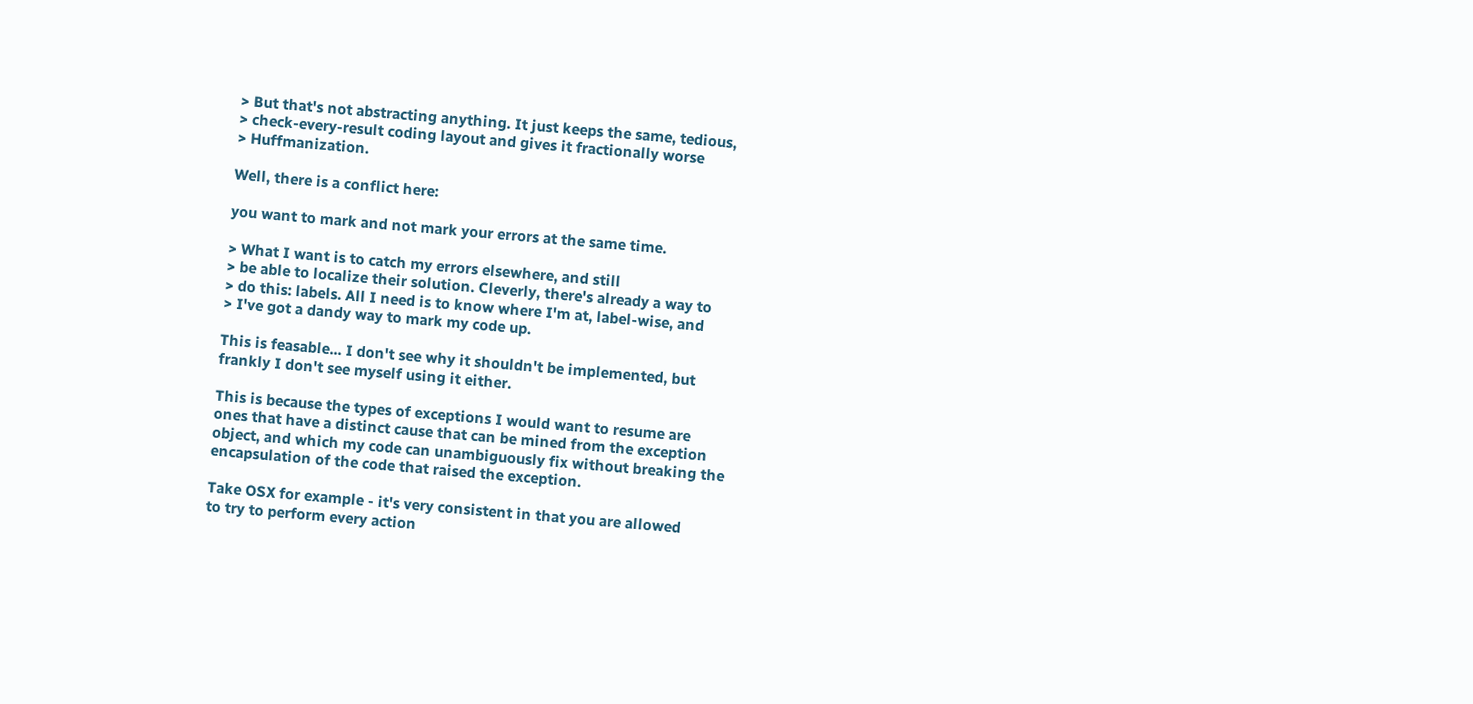> But that's not abstracting anything. It just keeps the same, tedious,
> check-every-result coding layout and gives it fractionally worse
> Huffmanization.

Well, there is a conflict here:

you want to mark and not mark your errors at the same time.

> What I want is to catch my errors elsewhere, and still
> be able to localize their solution. Cleverly, there's already a way to
> do this: labels. All I need is to know where I'm at, label-wise, and
> I've got a dandy way to mark my code up.

This is feasable... I don't see why it shouldn't be implemented, but
frankly I don't see myself using it either.

This is because the types of exceptions I would want to resume are
ones that have a distinct cause that can be mined from the exception
object, and which my code can unambiguously fix without breaking the
encapsulation of the code that raised the exception.

Take OSX for example - it's very consistent in that you are allowed
to try to perform every action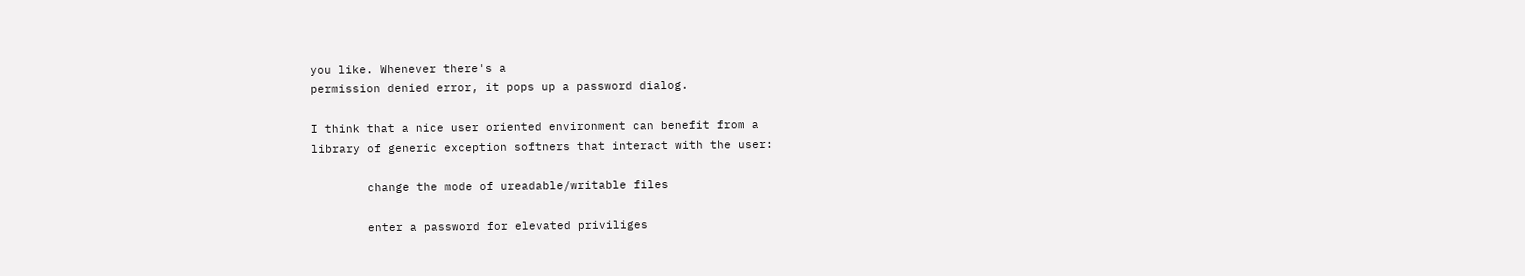you like. Whenever there's a
permission denied error, it pops up a password dialog.

I think that a nice user oriented environment can benefit from a
library of generic exception softners that interact with the user:

        change the mode of ureadable/writable files

        enter a password for elevated priviliges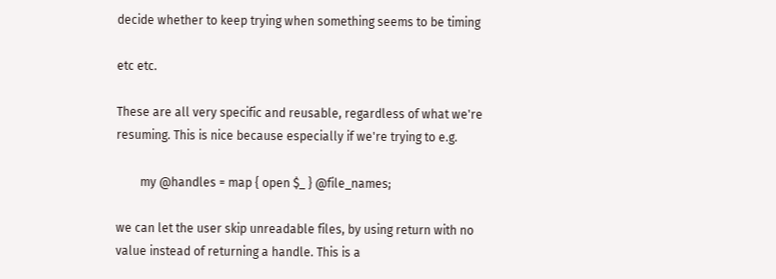decide whether to keep trying when something seems to be timing

etc etc.

These are all very specific and reusable, regardless of what we're
resuming. This is nice because especially if we're trying to e.g.

        my @handles = map { open $_ } @file_names;

we can let the user skip unreadable files, by using return with no
value instead of returning a handle. This is a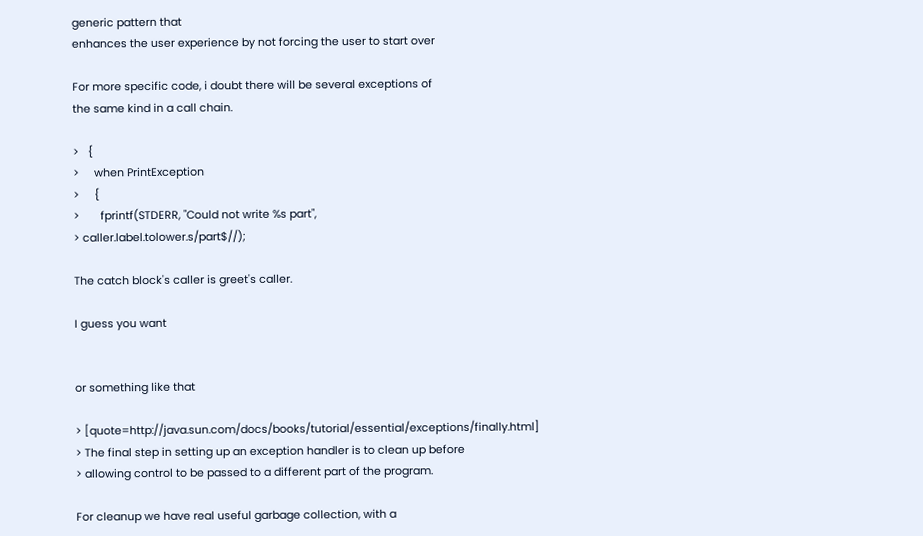generic pattern that
enhances the user experience by not forcing the user to start over

For more specific code, i doubt there will be several exceptions of
the same kind in a call chain.

>   {
>     when PrintException
>     {
>       fprintf(STDERR, "Could not write %s part",
> caller.label.tolower.s/part$//);

The catch block's caller is greet's caller.

I guess you want


or something like that

> [quote=http://java.sun.com/docs/books/tutorial/essential/exceptions/finally.html]
> The final step in setting up an exception handler is to clean up before
> allowing control to be passed to a different part of the program.

For cleanup we have real useful garbage collection, with a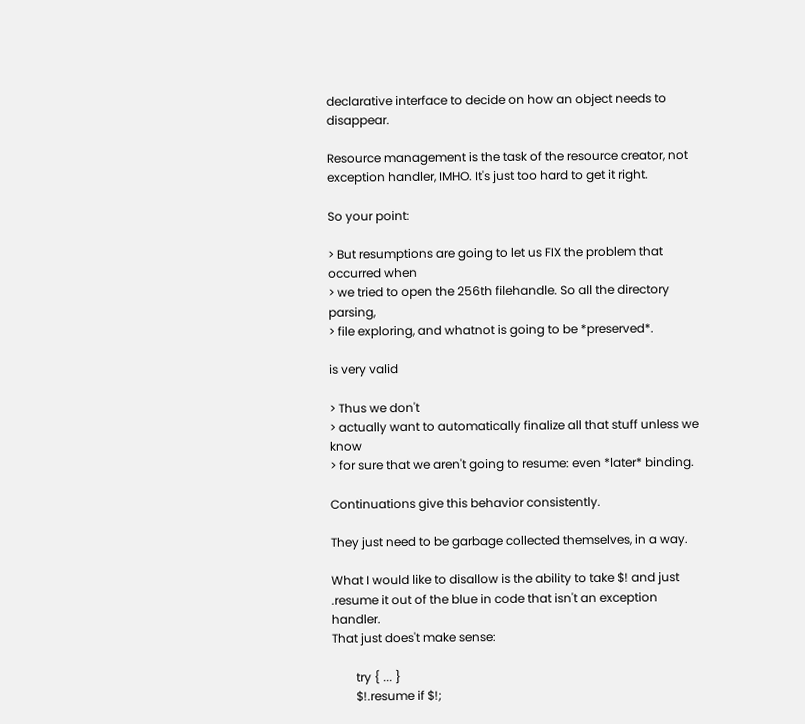declarative interface to decide on how an object needs to disappear.

Resource management is the task of the resource creator, not
exception handler, IMHO. It's just too hard to get it right.

So your point:

> But resumptions are going to let us FIX the problem that occurred when
> we tried to open the 256th filehandle. So all the directory parsing,
> file exploring, and whatnot is going to be *preserved*.

is very valid

> Thus we don't
> actually want to automatically finalize all that stuff unless we know
> for sure that we aren't going to resume: even *later* binding.

Continuations give this behavior consistently.

They just need to be garbage collected themselves, in a way.

What I would like to disallow is the ability to take $! and just
.resume it out of the blue in code that isn't an exception handler.
That just does't make sense:

        try { ... }
        $!.resume if $!;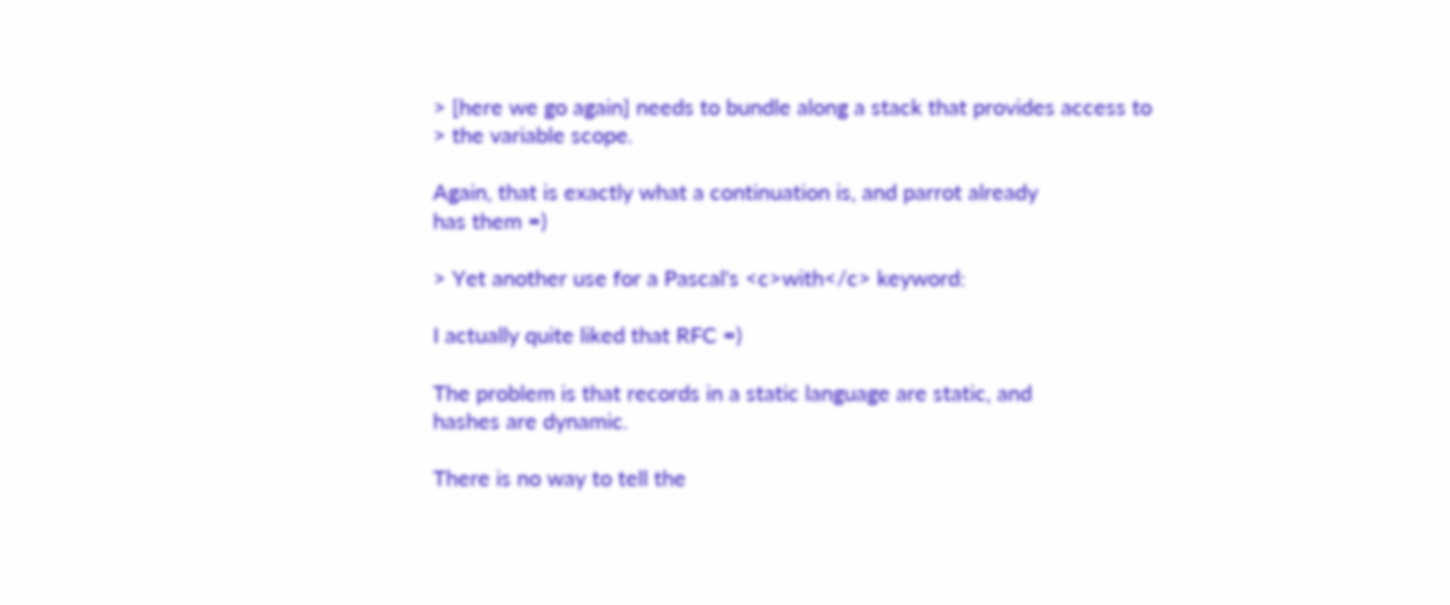> [here we go again] needs to bundle along a stack that provides access to
> the variable scope.

Again, that is exactly what a continuation is, and parrot already
has them =)

> Yet another use for a Pascal's <c>with</c> keyword:

I actually quite liked that RFC =)

The problem is that records in a static language are static, and
hashes are dynamic.

There is no way to tell the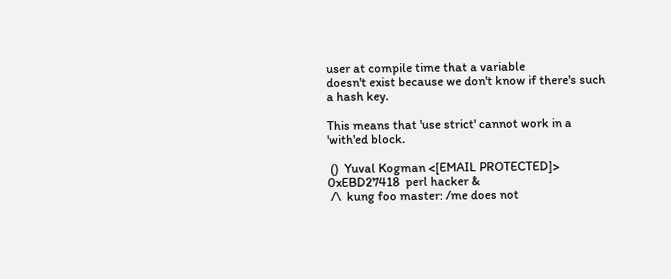user at compile time that a variable
doesn't exist because we don't know if there's such a hash key.

This means that 'use strict' cannot work in a 'with'ed block.

 ()  Yuval Kogman <[EMAIL PROTECTED]> 0xEBD27418  perl hacker &
 /\  kung foo master: /me does not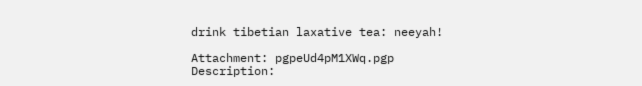drink tibetian laxative tea: neeyah!

Attachment: pgpeUd4pM1XWq.pgp
Description: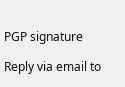PGP signature

Reply via email to